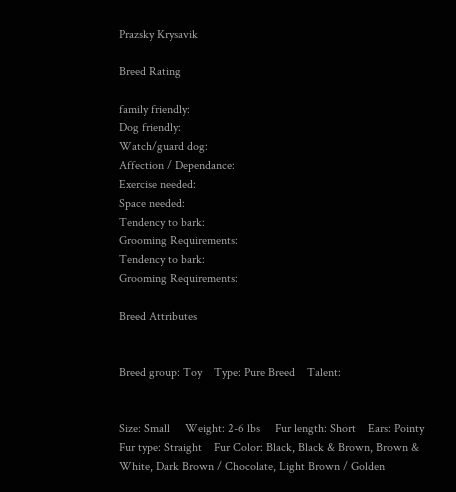Prazsky Krysavik

Breed Rating

family friendly:
Dog friendly:
Watch/guard dog:
Affection / Dependance:
Exercise needed:
Space needed:
Tendency to bark:
Grooming Requirements:
Tendency to bark:
Grooming Requirements:

Breed Attributes


Breed group: Toy    Type: Pure Breed    Talent:


Size: Small     Weight: 2-6 lbs     Fur length: Short    Ears: Pointy    Fur type: Straight    Fur Color: Black, Black & Brown, Brown & White, Dark Brown / Chocolate, Light Brown / Golden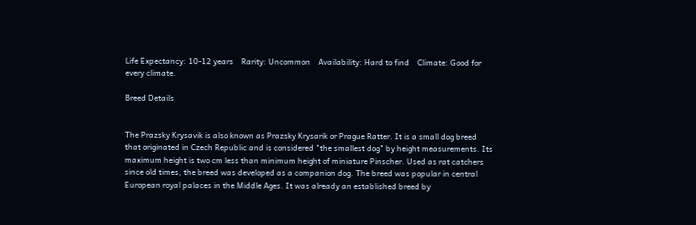Life Expectancy: 10-12 years    Rarity: Uncommon    Availability: Hard to find    Climate: Good for every climate.

Breed Details


The Prazsky Krysavik is also known as Prazsky Krysarik or Prague Ratter. It is a small dog breed that originated in Czech Republic and is considered "the smallest dog" by height measurements. Its maximum height is two cm less than minimum height of miniature Pinscher. Used as rat catchers since old times, the breed was developed as a companion dog. The breed was popular in central European royal palaces in the Middle Ages. It was already an established breed by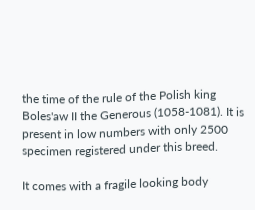the time of the rule of the Polish king Boles'aw II the Generous (1058-1081). It is present in low numbers with only 2500 specimen registered under this breed.

It comes with a fragile looking body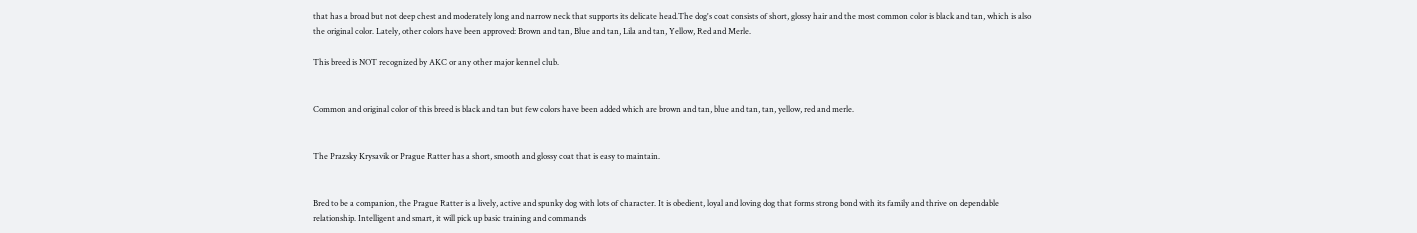that has a broad but not deep chest and moderately long and narrow neck that supports its delicate head.The dog's coat consists of short, glossy hair and the most common color is black and tan, which is also the original color. Lately, other colors have been approved: Brown and tan, Blue and tan, Lila and tan, Yellow, Red and Merle.

This breed is NOT recognized by AKC or any other major kennel club.


Common and original color of this breed is black and tan but few colors have been added which are brown and tan, blue and tan, tan, yellow, red and merle.


The Prazsky Krysavik or Prague Ratter has a short, smooth and glossy coat that is easy to maintain.


Bred to be a companion, the Prague Ratter is a lively, active and spunky dog with lots of character. It is obedient, loyal and loving dog that forms strong bond with its family and thrive on dependable relationship. Intelligent and smart, it will pick up basic training and commands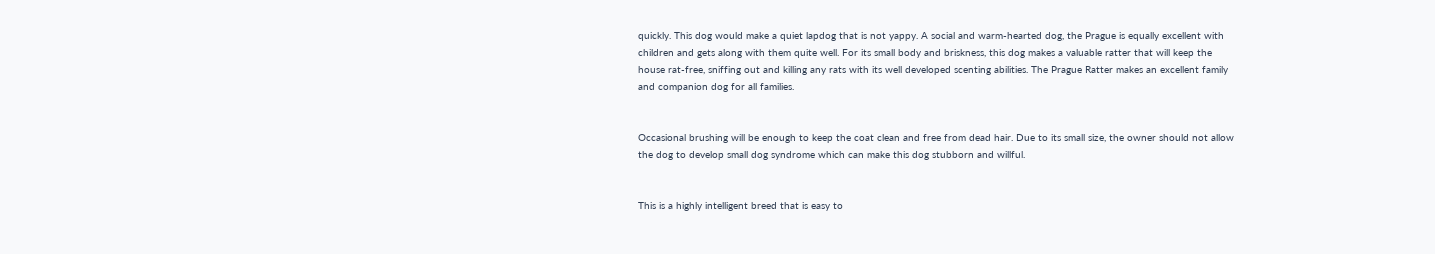quickly. This dog would make a quiet lapdog that is not yappy. A social and warm-hearted dog, the Prague is equally excellent with children and gets along with them quite well. For its small body and briskness, this dog makes a valuable ratter that will keep the house rat-free, sniffing out and killing any rats with its well developed scenting abilities. The Prague Ratter makes an excellent family and companion dog for all families.


Occasional brushing will be enough to keep the coat clean and free from dead hair. Due to its small size, the owner should not allow the dog to develop small dog syndrome which can make this dog stubborn and willful.


This is a highly intelligent breed that is easy to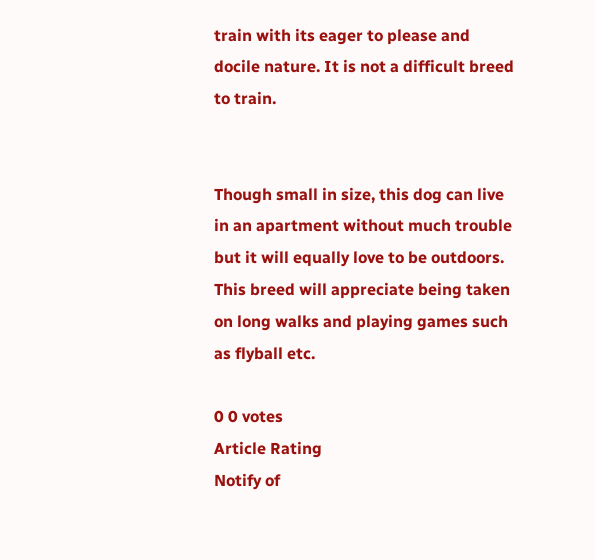train with its eager to please and docile nature. It is not a difficult breed to train.


Though small in size, this dog can live in an apartment without much trouble but it will equally love to be outdoors. This breed will appreciate being taken on long walks and playing games such as flyball etc.

0 0 votes
Article Rating
Notify of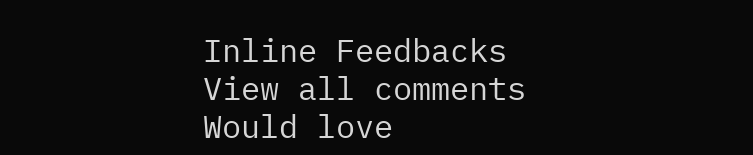Inline Feedbacks
View all comments
Would love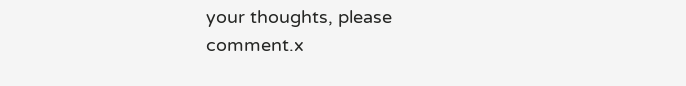your thoughts, please comment.x